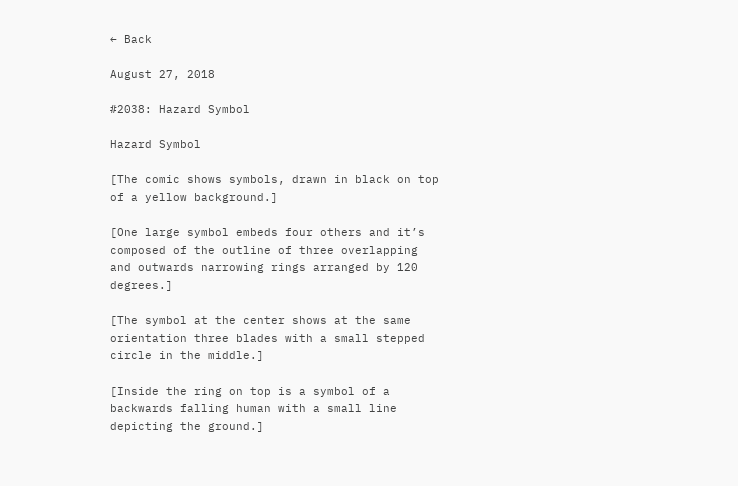← Back

August 27, 2018

#2038: Hazard Symbol

Hazard Symbol

[The comic shows symbols, drawn in black on top of a yellow background.]

[One large symbol embeds four others and it’s composed of the outline of three overlapping and outwards narrowing rings arranged by 120 degrees.]

[The symbol at the center shows at the same orientation three blades with a small stepped circle in the middle.]

[Inside the ring on top is a symbol of a backwards falling human with a small line depicting the ground.]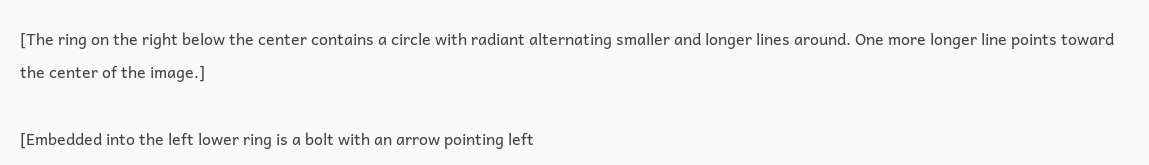[The ring on the right below the center contains a circle with radiant alternating smaller and longer lines around. One more longer line points toward the center of the image.]

[Embedded into the left lower ring is a bolt with an arrow pointing left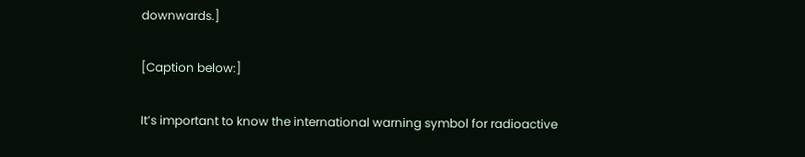downwards.]

[Caption below:]

It’s important to know the international warning symbol for radioactive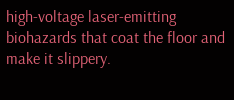high-voltage laser-emitting biohazards that coat the floor and make it slippery.